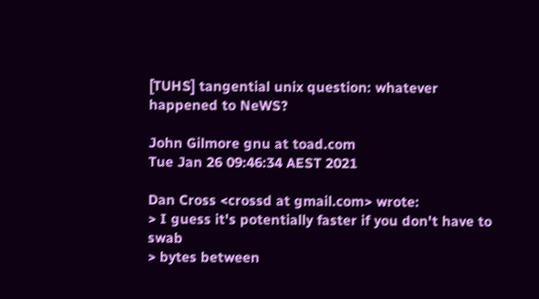[TUHS] tangential unix question: whatever happened to NeWS?

John Gilmore gnu at toad.com
Tue Jan 26 09:46:34 AEST 2021

Dan Cross <crossd at gmail.com> wrote:
> I guess it's potentially faster if you don't have to swab
> bytes between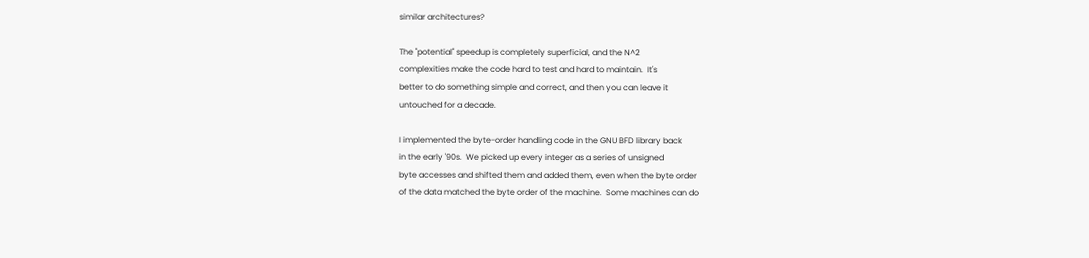similar architectures?

The "potential" speedup is completely superficial, and the N^2
complexities make the code hard to test and hard to maintain.  It's
better to do something simple and correct, and then you can leave it
untouched for a decade.

I implemented the byte-order handling code in the GNU BFD library back
in the early '90s.  We picked up every integer as a series of unsigned
byte accesses and shifted them and added them, even when the byte order
of the data matched the byte order of the machine.  Some machines can do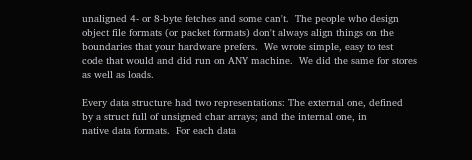unaligned 4- or 8-byte fetches and some can't.  The people who design
object file formats (or packet formats) don't always align things on the
boundaries that your hardware prefers.  We wrote simple, easy to test
code that would and did run on ANY machine.  We did the same for stores
as well as loads.

Every data structure had two representations: The external one, defined
by a struct full of unsigned char arrays; and the internal one, in
native data formats.  For each data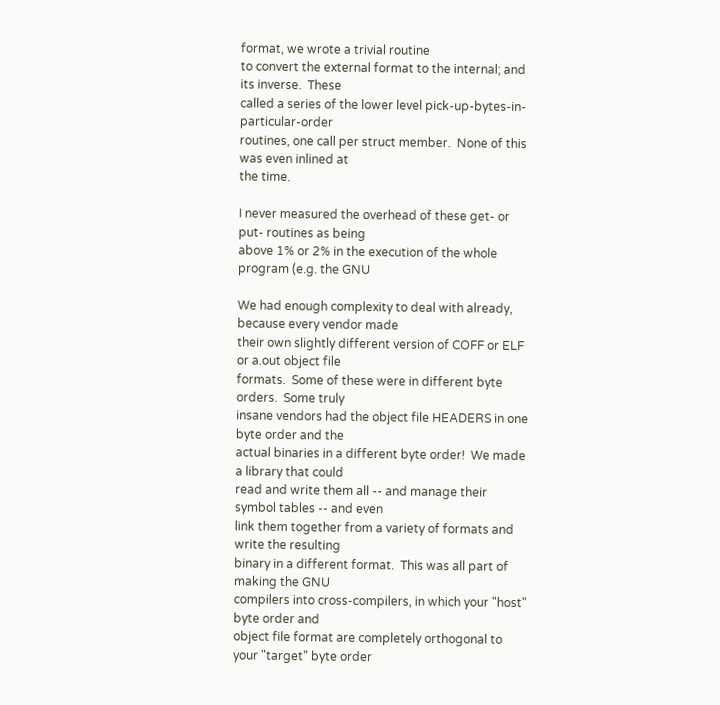format, we wrote a trivial routine
to convert the external format to the internal; and its inverse.  These
called a series of the lower level pick-up-bytes-in-particular-order
routines, one call per struct member.  None of this was even inlined at
the time.

I never measured the overhead of these get- or put- routines as being
above 1% or 2% in the execution of the whole program (e.g. the GNU

We had enough complexity to deal with already, because every vendor made
their own slightly different version of COFF or ELF or a.out object file
formats.  Some of these were in different byte orders.  Some truly
insane vendors had the object file HEADERS in one byte order and the
actual binaries in a different byte order!  We made a library that could
read and write them all -- and manage their symbol tables -- and even
link them together from a variety of formats and write the resulting
binary in a different format.  This was all part of making the GNU
compilers into cross-compilers, in which your "host" byte order and
object file format are completely orthogonal to your "target" byte order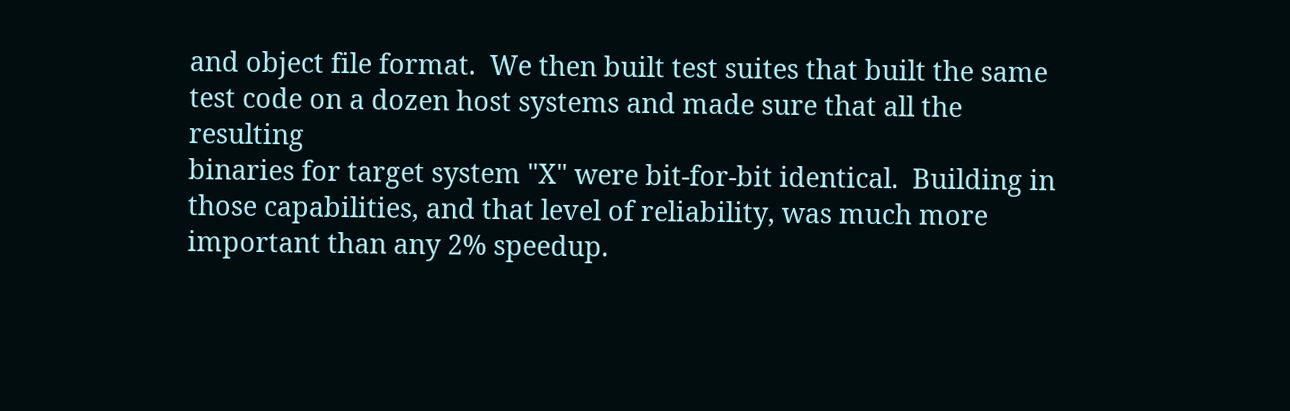and object file format.  We then built test suites that built the same
test code on a dozen host systems and made sure that all the resulting
binaries for target system "X" were bit-for-bit identical.  Building in
those capabilities, and that level of reliability, was much more
important than any 2% speedup.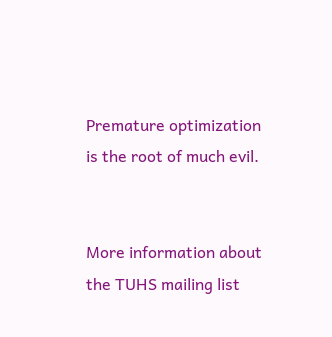Premature optimization is the root of much evil.


More information about the TUHS mailing list